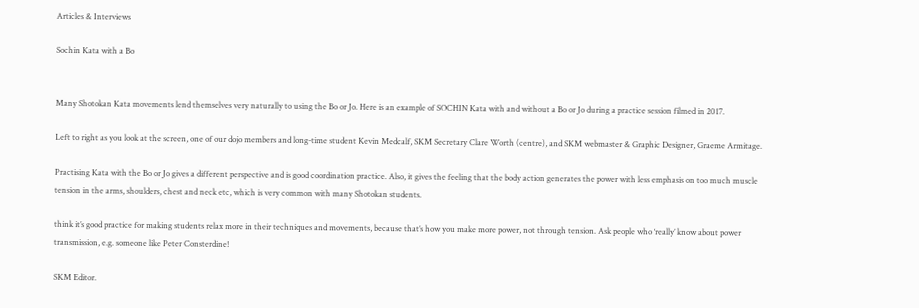Articles & Interviews

Sochin Kata with a Bo


Many Shotokan Kata movements lend themselves very naturally to using the Bo or Jo. Here is an example of SOCHIN Kata with and without a Bo or Jo during a practice session filmed in 2017.

Left to right as you look at the screen, one of our dojo members and long-time student Kevin Medcalf, SKM Secretary Clare Worth (centre), and SKM webmaster & Graphic Designer, Graeme Armitage.

Practising Kata with the Bo or Jo gives a different perspective and is good coordination practice. Also, it gives the feeling that the body action generates the power with less emphasis on too much muscle tension in the arms, shoulders, chest and neck etc, which is very common with many Shotokan students.

think it’s good practice for making students relax more in their techniques and movements, because that’s how you make more power, not through tension. Ask people who ‘really’ know about power transmission, e.g. someone like Peter Consterdine!

SKM Editor.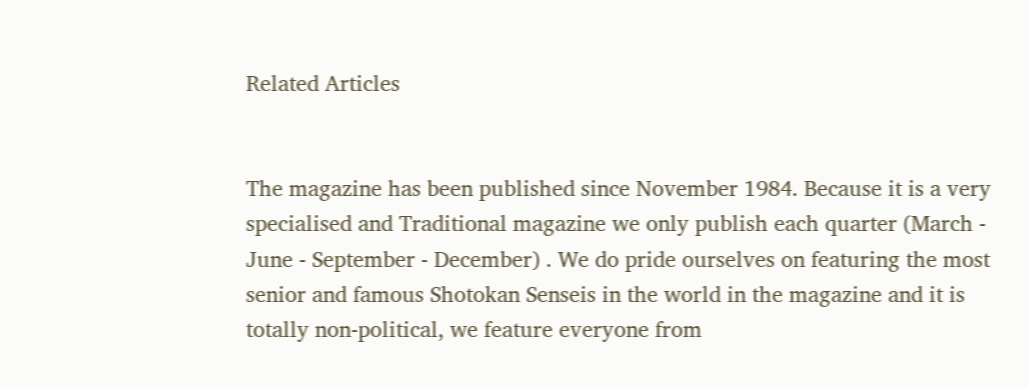Related Articles


The magazine has been published since November 1984. Because it is a very specialised and Traditional magazine we only publish each quarter (March - June - September - December) . We do pride ourselves on featuring the most senior and famous Shotokan Senseis in the world in the magazine and it is totally non-political, we feature everyone from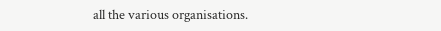all the various organisations.